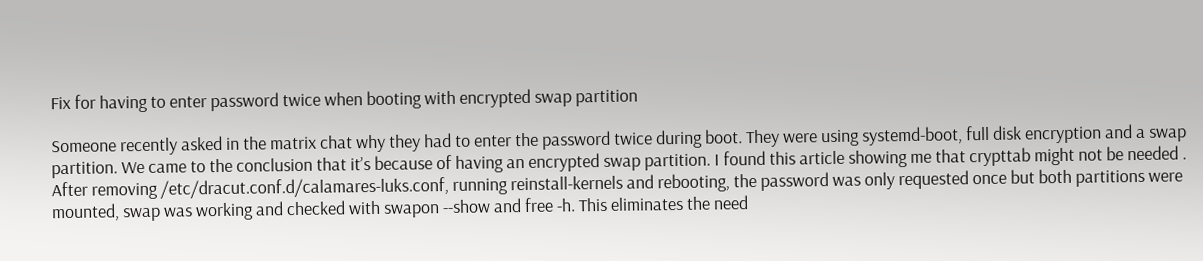Fix for having to enter password twice when booting with encrypted swap partition

Someone recently asked in the matrix chat why they had to enter the password twice during boot. They were using systemd-boot, full disk encryption and a swap partition. We came to the conclusion that it’s because of having an encrypted swap partition. I found this article showing me that crypttab might not be needed .
After removing /etc/dracut.conf.d/calamares-luks.conf, running reinstall-kernels and rebooting, the password was only requested once but both partitions were mounted, swap was working and checked with swapon --show and free -h. This eliminates the need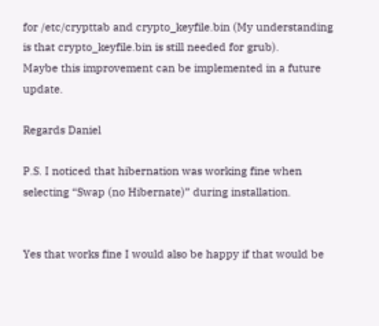for /etc/crypttab and crypto_keyfile.bin (My understanding is that crypto_keyfile.bin is still needed for grub).
Maybe this improvement can be implemented in a future update.

Regards Daniel

P.S. I noticed that hibernation was working fine when selecting “Swap (no Hibernate)” during installation.


Yes that works fine I would also be happy if that would be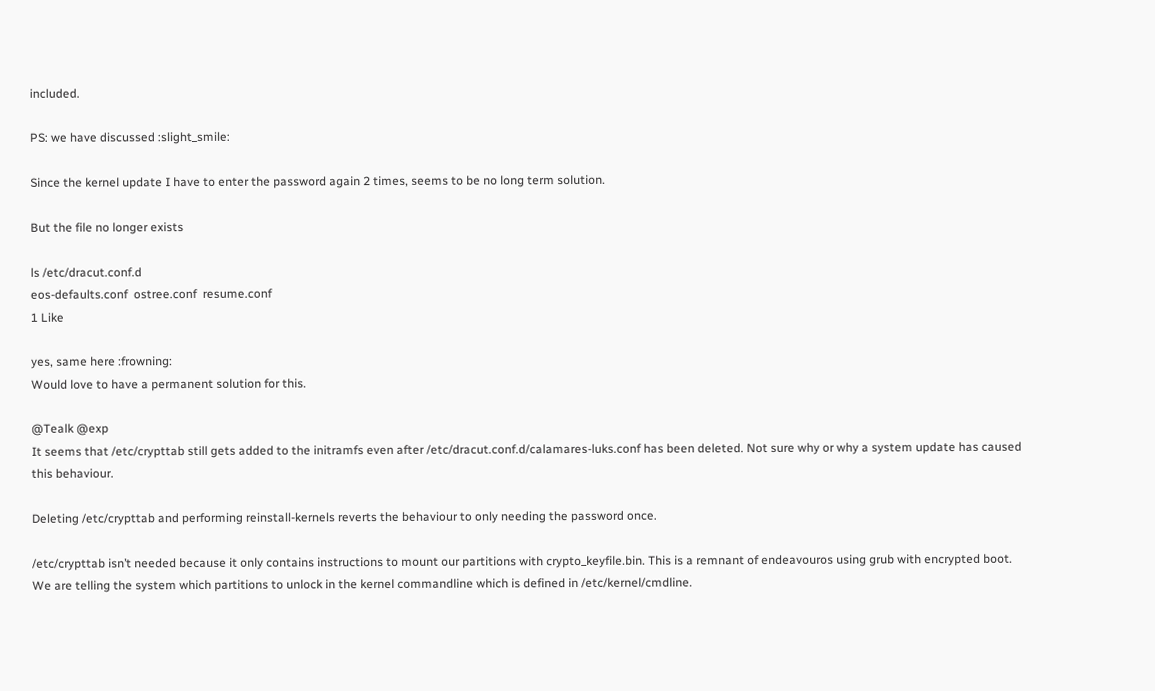included.

PS: we have discussed :slight_smile:

Since the kernel update I have to enter the password again 2 times, seems to be no long term solution.

But the file no longer exists

ls /etc/dracut.conf.d
eos-defaults.conf  ostree.conf  resume.conf
1 Like

yes, same here :frowning:
Would love to have a permanent solution for this.

@Tealk @exp
It seems that /etc/crypttab still gets added to the initramfs even after /etc/dracut.conf.d/calamares-luks.conf has been deleted. Not sure why or why a system update has caused this behaviour.

Deleting /etc/crypttab and performing reinstall-kernels reverts the behaviour to only needing the password once.

/etc/crypttab isn’t needed because it only contains instructions to mount our partitions with crypto_keyfile.bin. This is a remnant of endeavouros using grub with encrypted boot. We are telling the system which partitions to unlock in the kernel commandline which is defined in /etc/kernel/cmdline.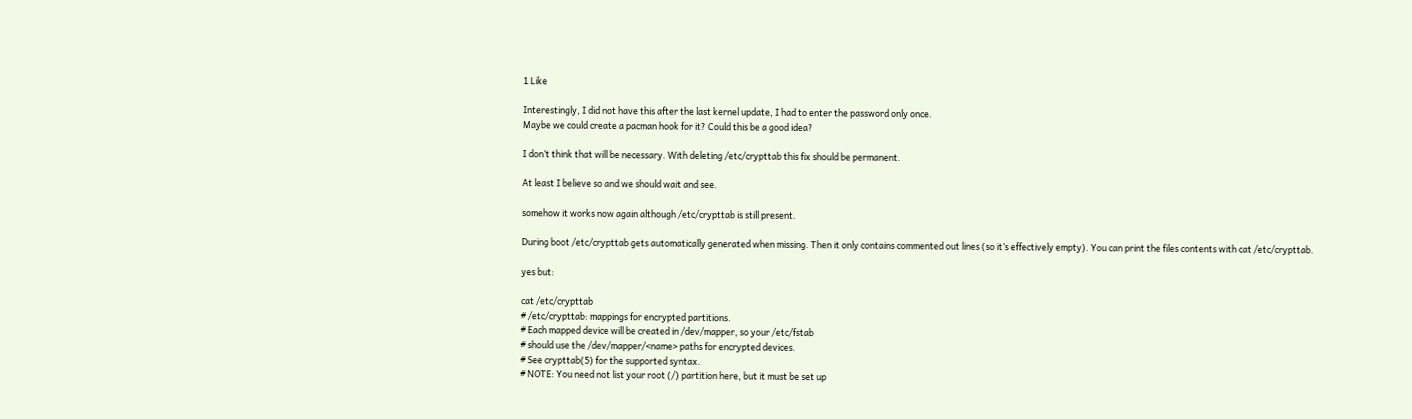1 Like

Interestingly, I did not have this after the last kernel update, I had to enter the password only once.
Maybe we could create a pacman hook for it? Could this be a good idea?

I don’t think that will be necessary. With deleting /etc/crypttab this fix should be permanent.

At least I believe so and we should wait and see.

somehow it works now again although /etc/crypttab is still present.

During boot /etc/crypttab gets automatically generated when missing. Then it only contains commented out lines (so it’s effectively empty). You can print the files contents with cat /etc/crypttab.

yes but:

cat /etc/crypttab
# /etc/crypttab: mappings for encrypted partitions.
# Each mapped device will be created in /dev/mapper, so your /etc/fstab
# should use the /dev/mapper/<name> paths for encrypted devices.
# See crypttab(5) for the supported syntax.
# NOTE: You need not list your root (/) partition here, but it must be set up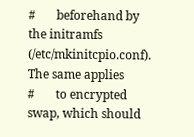#       beforehand by the initramfs (/etc/mkinitcpio.conf). The same applies
#       to encrypted swap, which should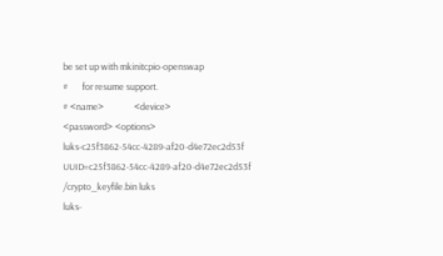be set up with mkinitcpio-openswap
#       for resume support.
# <name>               <device>                         <password> <options>
luks-c25f3862-54cc-4289-af20-d4e72ec2d53f UUID=c25f3862-54cc-4289-af20-d4e72ec2d53f     /crypto_keyfile.bin luks
luks-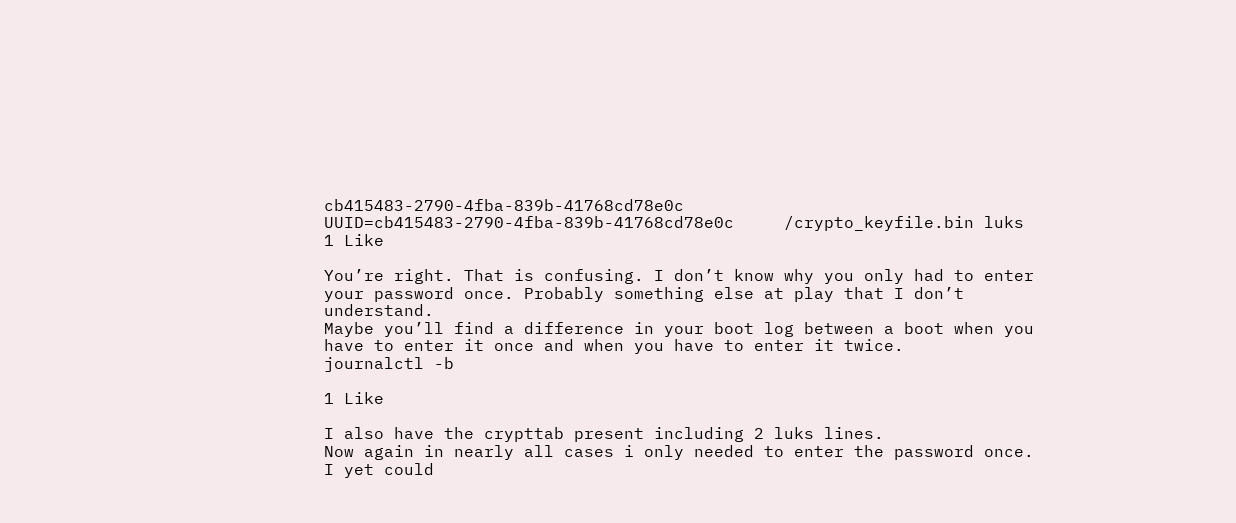cb415483-2790-4fba-839b-41768cd78e0c UUID=cb415483-2790-4fba-839b-41768cd78e0c     /crypto_keyfile.bin luks
1 Like

You’re right. That is confusing. I don’t know why you only had to enter your password once. Probably something else at play that I don’t understand.
Maybe you’ll find a difference in your boot log between a boot when you have to enter it once and when you have to enter it twice.
journalctl -b

1 Like

I also have the crypttab present including 2 luks lines.
Now again in nearly all cases i only needed to enter the password once.
I yet could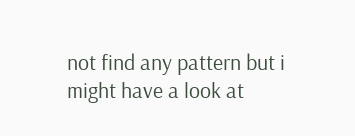not find any pattern but i might have a look at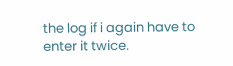the log if i again have to enter it twice.